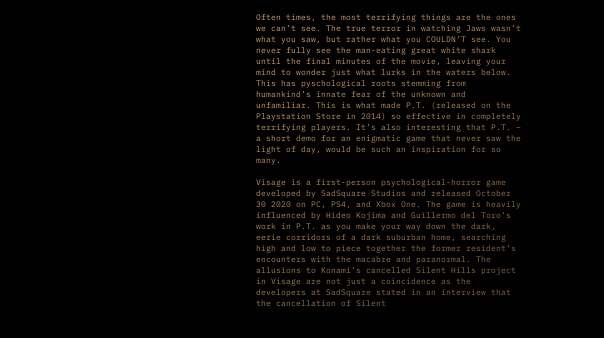Often times, the most terrifying things are the ones we can’t see. The true terror in watching Jaws wasn’t what you saw, but rather what you COULDN’T see. You never fully see the man-eating great white shark until the final minutes of the movie, leaving your mind to wonder just what lurks in the waters below. This has pyschological roots stemming from humankind’s innate fear of the unknown and unfamiliar. This is what made P.T. (released on the Playstation Store in 2014) so effective in completely terrifying players. It’s also interesting that P.T. – a short demo for an enigmatic game that never saw the light of day, would be such an inspiration for so many.

Visage is a first-person psychological-horror game developed by SadSquare Studios and released October 30 2020 on PC, PS4, and Xbox One. The game is heavily influenced by Hideo Kojima and Guillermo del Toro’s work in P.T. as you make your way down the dark, eerie corridors of a dark suburban home, searching high and low to piece together the former resident’s encounters with the macabre and paranormal. The allusions to Konami’s cancelled Silent Hills project in Visage are not just a coincidence as the developers at SadSquare stated in an interview that the cancellation of Silent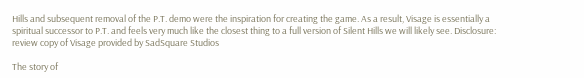Hills and subsequent removal of the P.T. demo were the inspiration for creating the game. As a result, Visage is essentially a spiritual successor to P.T. and feels very much like the closest thing to a full version of Silent Hills we will likely see. Disclosure: review copy of Visage provided by SadSquare Studios

The story of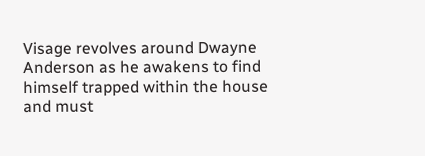Visage revolves around Dwayne Anderson as he awakens to find himself trapped within the house and must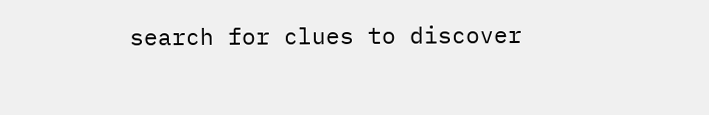search for clues to discover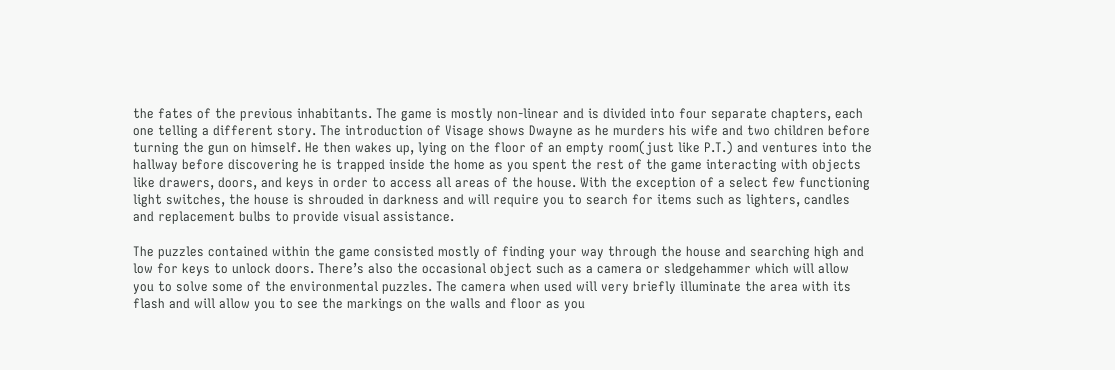the fates of the previous inhabitants. The game is mostly non-linear and is divided into four separate chapters, each one telling a different story. The introduction of Visage shows Dwayne as he murders his wife and two children before turning the gun on himself. He then wakes up, lying on the floor of an empty room(just like P.T.) and ventures into the hallway before discovering he is trapped inside the home as you spent the rest of the game interacting with objects like drawers, doors, and keys in order to access all areas of the house. With the exception of a select few functioning light switches, the house is shrouded in darkness and will require you to search for items such as lighters, candles and replacement bulbs to provide visual assistance.

The puzzles contained within the game consisted mostly of finding your way through the house and searching high and low for keys to unlock doors. There’s also the occasional object such as a camera or sledgehammer which will allow you to solve some of the environmental puzzles. The camera when used will very briefly illuminate the area with its flash and will allow you to see the markings on the walls and floor as you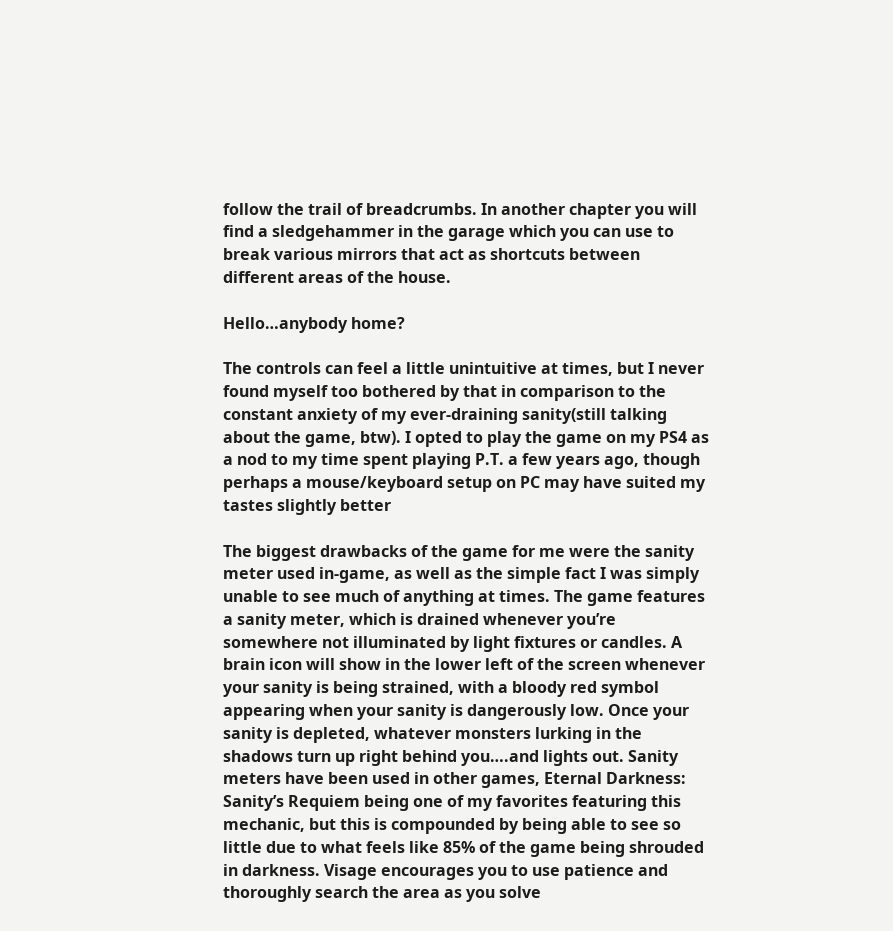follow the trail of breadcrumbs. In another chapter you will find a sledgehammer in the garage which you can use to break various mirrors that act as shortcuts between different areas of the house.

Hello…anybody home?

The controls can feel a little unintuitive at times, but I never found myself too bothered by that in comparison to the constant anxiety of my ever-draining sanity(still talking about the game, btw). I opted to play the game on my PS4 as a nod to my time spent playing P.T. a few years ago, though perhaps a mouse/keyboard setup on PC may have suited my tastes slightly better

The biggest drawbacks of the game for me were the sanity meter used in-game, as well as the simple fact I was simply unable to see much of anything at times. The game features a sanity meter, which is drained whenever you’re somewhere not illuminated by light fixtures or candles. A brain icon will show in the lower left of the screen whenever your sanity is being strained, with a bloody red symbol appearing when your sanity is dangerously low. Once your sanity is depleted, whatever monsters lurking in the shadows turn up right behind you….and lights out. Sanity meters have been used in other games, Eternal Darkness: Sanity’s Requiem being one of my favorites featuring this mechanic, but this is compounded by being able to see so little due to what feels like 85% of the game being shrouded in darkness. Visage encourages you to use patience and thoroughly search the area as you solve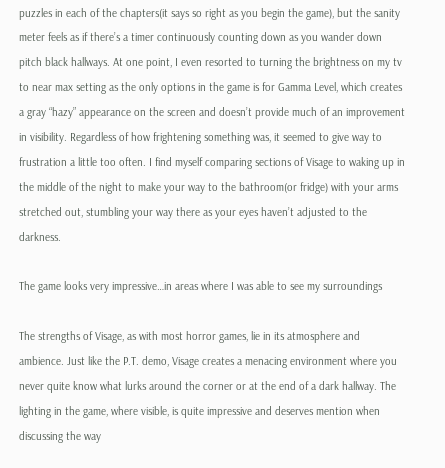puzzles in each of the chapters(it says so right as you begin the game), but the sanity meter feels as if there’s a timer continuously counting down as you wander down pitch black hallways. At one point, I even resorted to turning the brightness on my tv to near max setting as the only options in the game is for Gamma Level, which creates a gray “hazy” appearance on the screen and doesn’t provide much of an improvement in visibility. Regardless of how frightening something was, it seemed to give way to frustration a little too often. I find myself comparing sections of Visage to waking up in the middle of the night to make your way to the bathroom(or fridge) with your arms stretched out, stumbling your way there as your eyes haven’t adjusted to the darkness.

The game looks very impressive…in areas where I was able to see my surroundings

The strengths of Visage, as with most horror games, lie in its atmosphere and ambience. Just like the P.T. demo, Visage creates a menacing environment where you never quite know what lurks around the corner or at the end of a dark hallway. The lighting in the game, where visible, is quite impressive and deserves mention when discussing the way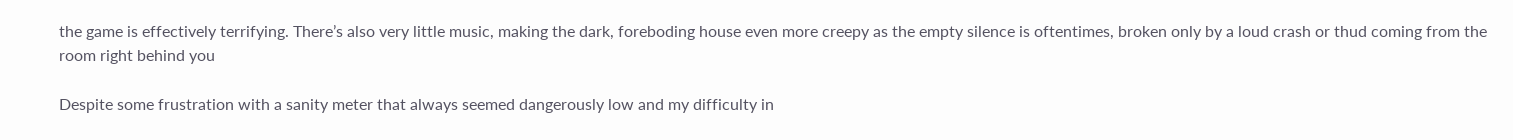the game is effectively terrifying. There’s also very little music, making the dark, foreboding house even more creepy as the empty silence is oftentimes, broken only by a loud crash or thud coming from the room right behind you

Despite some frustration with a sanity meter that always seemed dangerously low and my difficulty in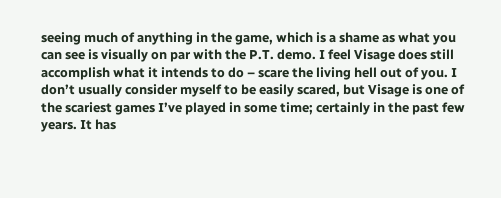seeing much of anything in the game, which is a shame as what you can see is visually on par with the P.T. demo. I feel Visage does still accomplish what it intends to do – scare the living hell out of you. I don’t usually consider myself to be easily scared, but Visage is one of the scariest games I’ve played in some time; certainly in the past few years. It has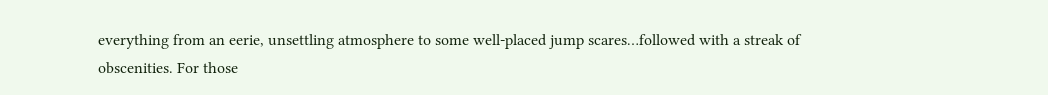everything from an eerie, unsettling atmosphere to some well-placed jump scares…followed with a streak of obscenities. For those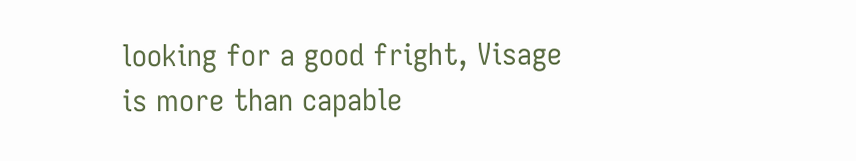looking for a good fright, Visage is more than capable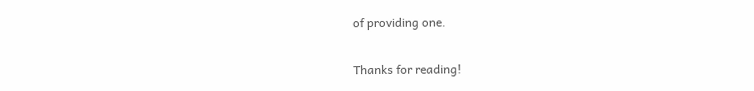of providing one.

Thanks for reading!